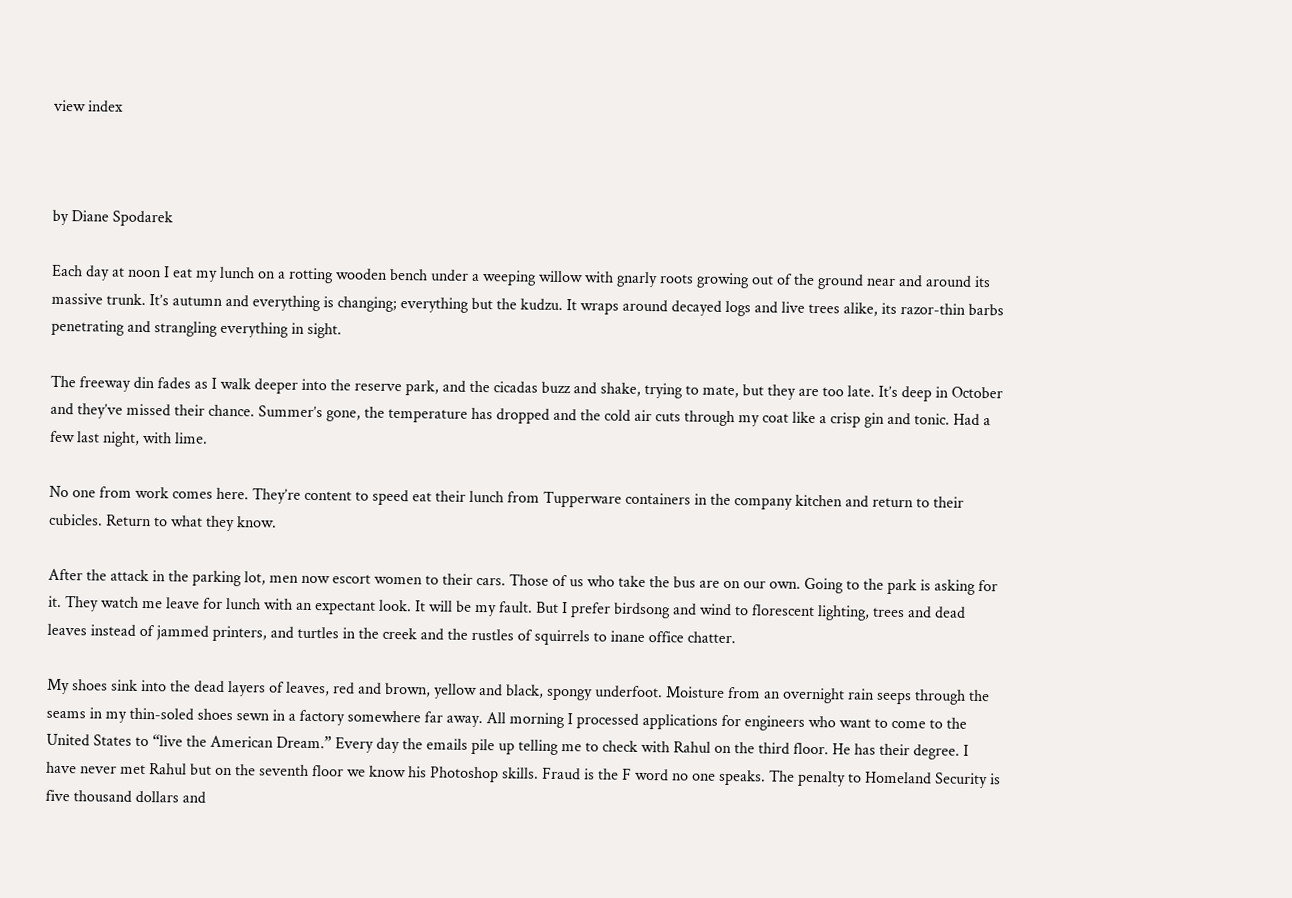view index



by Diane Spodarek

Each day at noon I eat my lunch on a rotting wooden bench under a weeping willow with gnarly roots growing out of the ground near and around its massive trunk. It’s autumn and everything is changing; everything but the kudzu. It wraps around decayed logs and live trees alike, its razor-thin barbs penetrating and strangling everything in sight.

The freeway din fades as I walk deeper into the reserve park, and the cicadas buzz and shake, trying to mate, but they are too late. It’s deep in October and they’ve missed their chance. Summer’s gone, the temperature has dropped and the cold air cuts through my coat like a crisp gin and tonic. Had a few last night, with lime.

No one from work comes here. They’re content to speed eat their lunch from Tupperware containers in the company kitchen and return to their cubicles. Return to what they know.

After the attack in the parking lot, men now escort women to their cars. Those of us who take the bus are on our own. Going to the park is asking for it. They watch me leave for lunch with an expectant look. It will be my fault. But I prefer birdsong and wind to florescent lighting, trees and dead leaves instead of jammed printers, and turtles in the creek and the rustles of squirrels to inane office chatter.

My shoes sink into the dead layers of leaves, red and brown, yellow and black, spongy underfoot. Moisture from an overnight rain seeps through the seams in my thin-soled shoes sewn in a factory somewhere far away. All morning I processed applications for engineers who want to come to the United States to “live the American Dream.” Every day the emails pile up telling me to check with Rahul on the third floor. He has their degree. I have never met Rahul but on the seventh floor we know his Photoshop skills. Fraud is the F word no one speaks. The penalty to Homeland Security is five thousand dollars and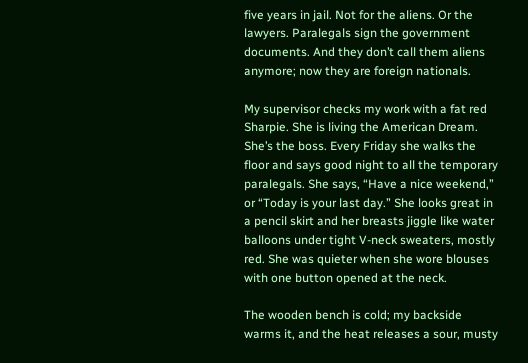five years in jail. Not for the aliens. Or the lawyers. Paralegals sign the government documents. And they don’t call them aliens anymore; now they are foreign nationals.

My supervisor checks my work with a fat red Sharpie. She is living the American Dream. She’s the boss. Every Friday she walks the floor and says good night to all the temporary paralegals. She says, “Have a nice weekend,” or “Today is your last day.” She looks great in a pencil skirt and her breasts jiggle like water balloons under tight V-neck sweaters, mostly red. She was quieter when she wore blouses with one button opened at the neck.

The wooden bench is cold; my backside warms it, and the heat releases a sour, musty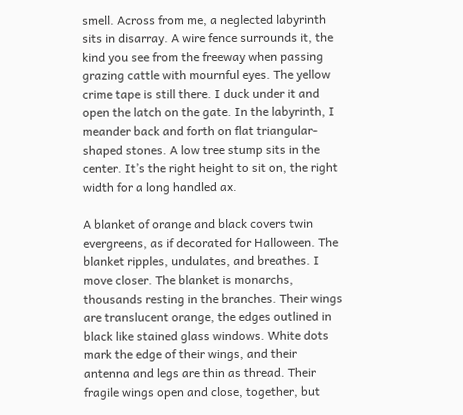smell. Across from me, a neglected labyrinth sits in disarray. A wire fence surrounds it, the kind you see from the freeway when passing grazing cattle with mournful eyes. The yellow crime tape is still there. I duck under it and open the latch on the gate. In the labyrinth, I meander back and forth on flat triangular-shaped stones. A low tree stump sits in the center. It’s the right height to sit on, the right width for a long handled ax.

A blanket of orange and black covers twin evergreens, as if decorated for Halloween. The blanket ripples, undulates, and breathes. I move closer. The blanket is monarchs, thousands resting in the branches. Their wings are translucent orange, the edges outlined in black like stained glass windows. White dots mark the edge of their wings, and their antenna and legs are thin as thread. Their fragile wings open and close, together, but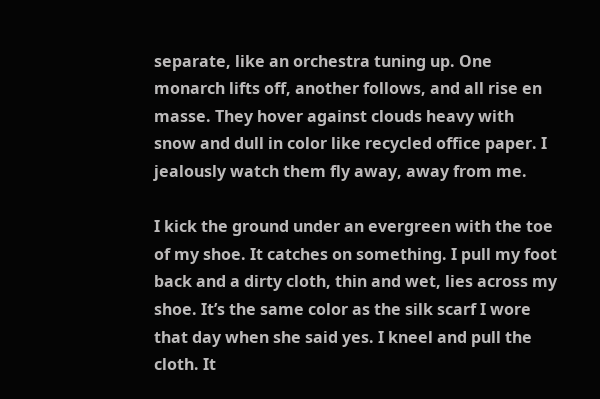separate, like an orchestra tuning up. One monarch lifts off, another follows, and all rise en masse. They hover against clouds heavy with snow and dull in color like recycled office paper. I jealously watch them fly away, away from me.

I kick the ground under an evergreen with the toe of my shoe. It catches on something. I pull my foot back and a dirty cloth, thin and wet, lies across my shoe. It’s the same color as the silk scarf I wore that day when she said yes. I kneel and pull the cloth. It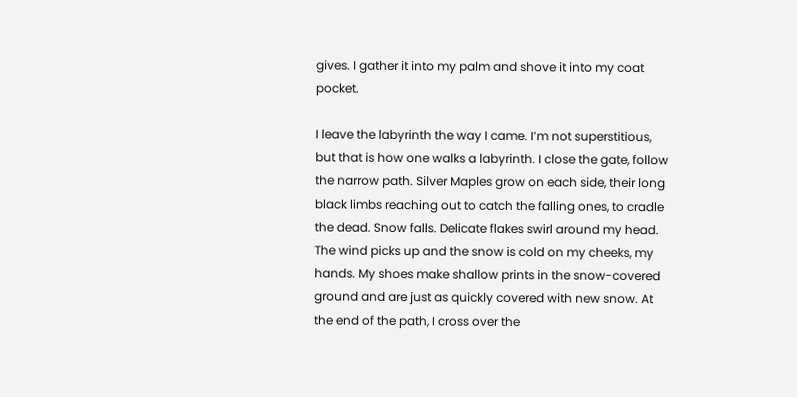gives. I gather it into my palm and shove it into my coat pocket.

I leave the labyrinth the way I came. I’m not superstitious, but that is how one walks a labyrinth. I close the gate, follow the narrow path. Silver Maples grow on each side, their long black limbs reaching out to catch the falling ones, to cradle the dead. Snow falls. Delicate flakes swirl around my head. The wind picks up and the snow is cold on my cheeks, my hands. My shoes make shallow prints in the snow-covered ground and are just as quickly covered with new snow. At the end of the path, I cross over the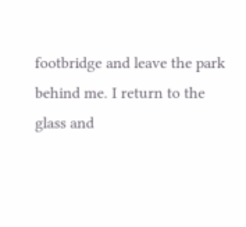footbridge and leave the park behind me. I return to the glass and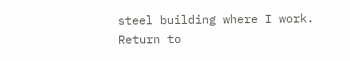steel building where I work. Return to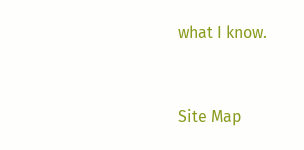what I know.


Site Map